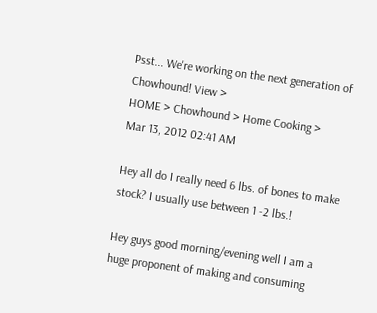Psst... We're working on the next generation of Chowhound! View >
HOME > Chowhound > Home Cooking >
Mar 13, 2012 02:41 AM

Hey all do I really need 6 lbs. of bones to make stock? I usually use between 1 -2 lbs.!

Hey guys good morning/evening well I am a huge proponent of making and consuming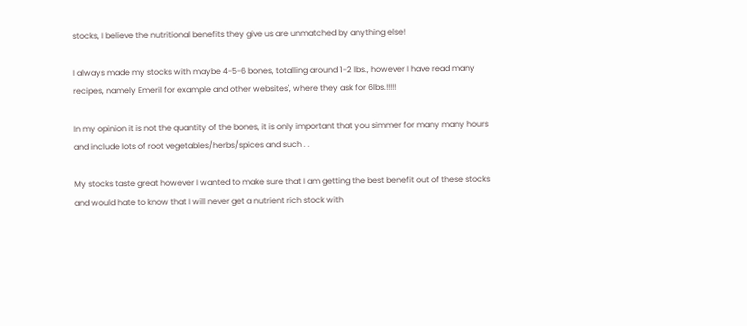stocks, I believe the nutritional benefits they give us are unmatched by anything else!

I always made my stocks with maybe 4-5-6 bones, totalling around 1-2 lbs., however I have read many recipes, namely Emeril for example and other websites', where they ask for 6lbs.!!!!!

In my opinion it is not the quantity of the bones, it is only important that you simmer for many many hours and include lots of root vegetables/herbs/spices and such . .

My stocks taste great however I wanted to make sure that I am getting the best benefit out of these stocks and would hate to know that I will never get a nutrient rich stock with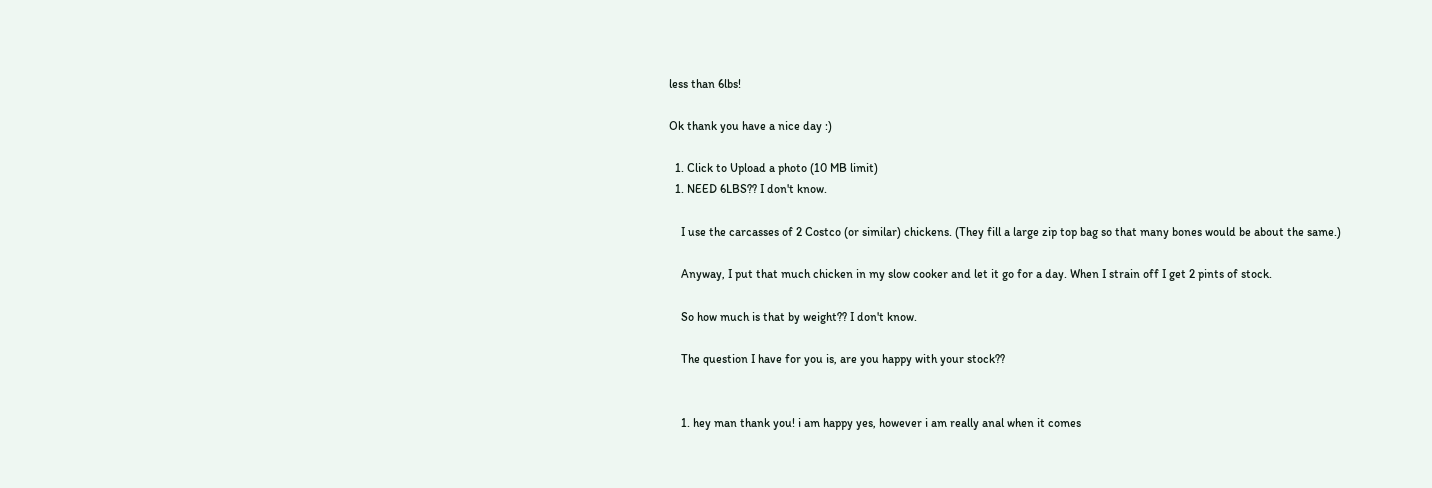less than 6lbs!

Ok thank you have a nice day :)

  1. Click to Upload a photo (10 MB limit)
  1. NEED 6LBS?? I don't know.

    I use the carcasses of 2 Costco (or similar) chickens. (They fill a large zip top bag so that many bones would be about the same.)

    Anyway, I put that much chicken in my slow cooker and let it go for a day. When I strain off I get 2 pints of stock.

    So how much is that by weight?? I don't know.

    The question I have for you is, are you happy with your stock??


    1. hey man thank you! i am happy yes, however i am really anal when it comes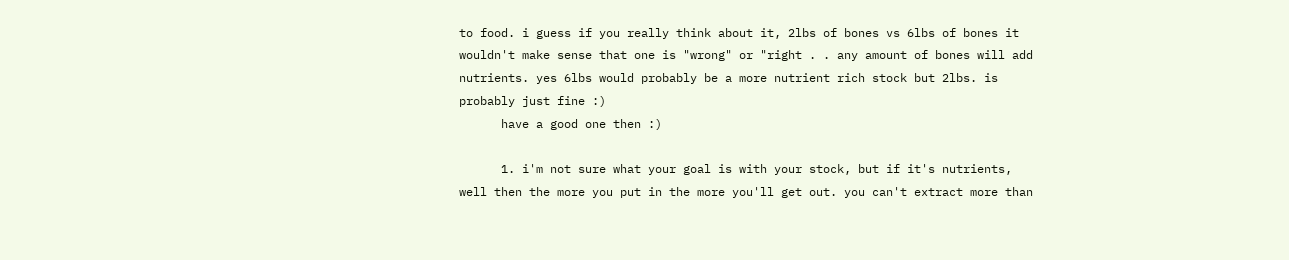to food. i guess if you really think about it, 2lbs of bones vs 6lbs of bones it wouldn't make sense that one is "wrong" or "right . . any amount of bones will add nutrients. yes 6lbs would probably be a more nutrient rich stock but 2lbs. is probably just fine :)
      have a good one then :)

      1. i'm not sure what your goal is with your stock, but if it's nutrients, well then the more you put in the more you'll get out. you can't extract more than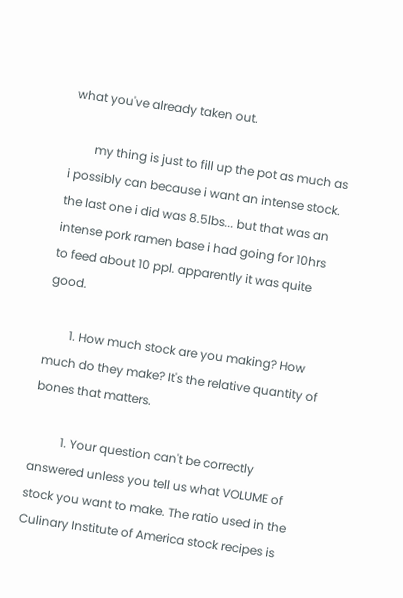what you've already taken out.

        my thing is just to fill up the pot as much as i possibly can because i want an intense stock. the last one i did was 8.5lbs... but that was an intense pork ramen base i had going for 10hrs to feed about 10 ppl. apparently it was quite good.

        1. How much stock are you making? How much do they make? It's the relative quantity of bones that matters.

          1. Your question can't be correctly answered unless you tell us what VOLUME of stock you want to make. The ratio used in the Culinary Institute of America stock recipes is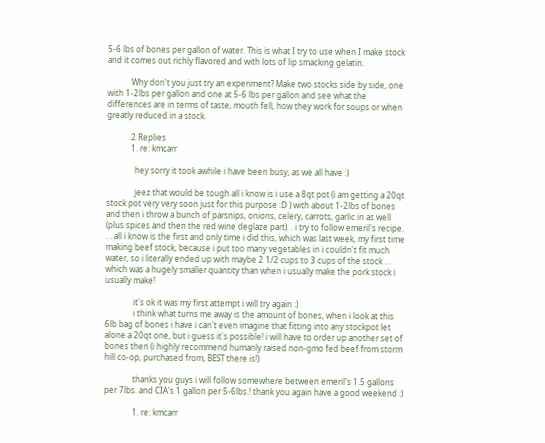5-6 lbs of bones per gallon of water. This is what I try to use when I make stock and it comes out richly flavored and with lots of lip smacking gelatin.

            Why don't you just try an experiment? Make two stocks side by side, one with 1-2lbs per gallon and one at 5-6 lbs per gallon and see what the differences are in terms of taste, mouth fell, how they work for soups or when greatly reduced in a stock.

            2 Replies
            1. re: kmcarr

              hey sorry it took awhile i have been busy, as we all have :)

              jeez that would be tough all i know is i use a 8qt pot (i am getting a 20qt stock pot very very soon just for this purpose :D ) with about 1-2lbs of bones and then i throw a bunch of parsnips, onions, celery, carrots, garlic in as well (plus spices and then the red wine deglaze part). . i try to follow emeril's recipe. . . all i know is the first and only time i did this, which was last week, my first time making beef stock, because i put too many vegetables in i couldn't fit much water, so i literally ended up with maybe 2 1/2 cups to 3 cups of the stock . . which was a hugely smaller quantity than when i usually make the pork stock i usually make!

              it's ok it was my first attempt i will try again :)
              i think what turns me away is the amount of bones, when i look at this 6lb bag of bones i have i can't even imagine that fitting into any stockpot let alone a 20qt one, but i guess it's possible! i will have to order up another set of bones then (i highly recommend humanly raised non-gmo fed beef from storm hill co-op, purchased from, BEST there is!)

              thanks you guys i will follow somewhere between emeril's 1.5 gallons per 7lbs. and CIA's 1 gallon per 5-6lbs.! thank you again have a good weekend :)

              1. re: kmcarr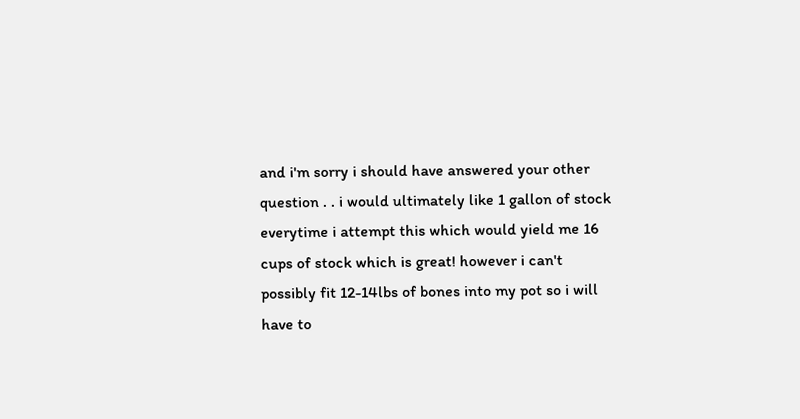and i'm sorry i should have answered your other question . . i would ultimately like 1 gallon of stock everytime i attempt this which would yield me 16 cups of stock which is great! however i can't possibly fit 12-14lbs of bones into my pot so i will have to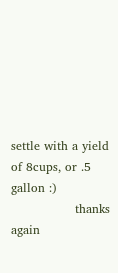settle with a yield of 8cups, or .5 gallon :)
                thanks again